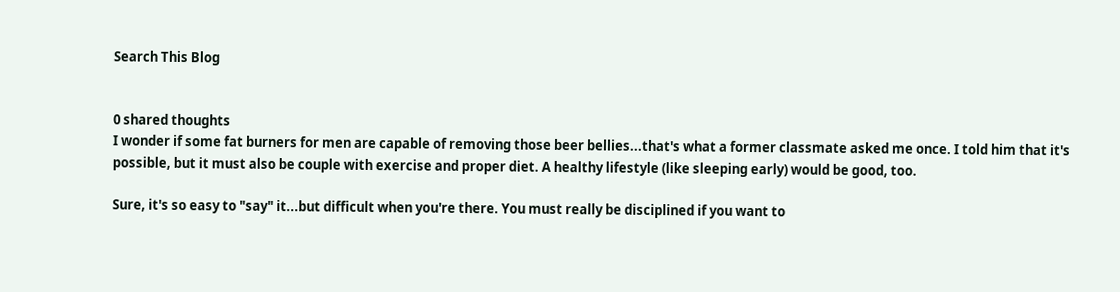Search This Blog


0 shared thoughts
I wonder if some fat burners for men are capable of removing those beer bellies...that's what a former classmate asked me once. I told him that it's possible, but it must also be couple with exercise and proper diet. A healthy lifestyle (like sleeping early) would be good, too.

Sure, it's so easy to "say" it...but difficult when you're there. You must really be disciplined if you want to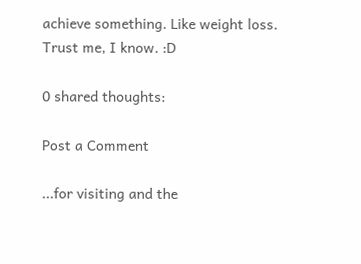achieve something. Like weight loss. Trust me, I know. :D

0 shared thoughts:

Post a Comment

...for visiting and the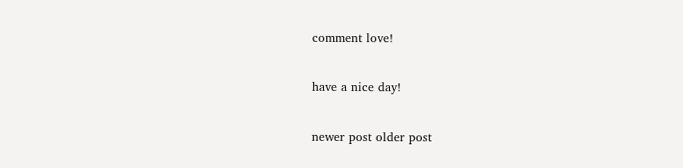comment love!

have a nice day!

newer post older post